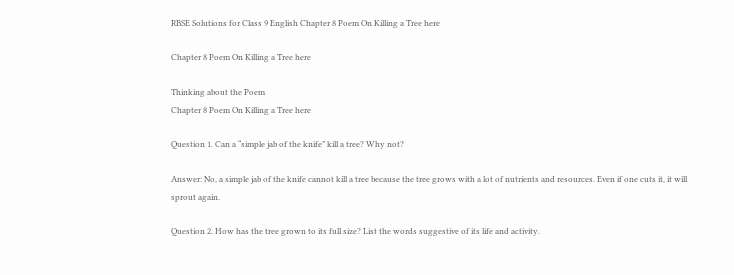RBSE Solutions for Class 9 English Chapter 8 Poem On Killing a Tree here

Chapter 8 Poem On Killing a Tree here

Thinking about the Poem
Chapter 8 Poem On Killing a Tree here

Question 1. Can a “simple jab of the knife” kill a tree? Why not?

Answer: No, a simple jab of the knife cannot kill a tree because the tree grows with a lot of nutrients and resources. Even if one cuts it, it will sprout again.

Question 2. How has the tree grown to its full size? List the words suggestive of its life and activity.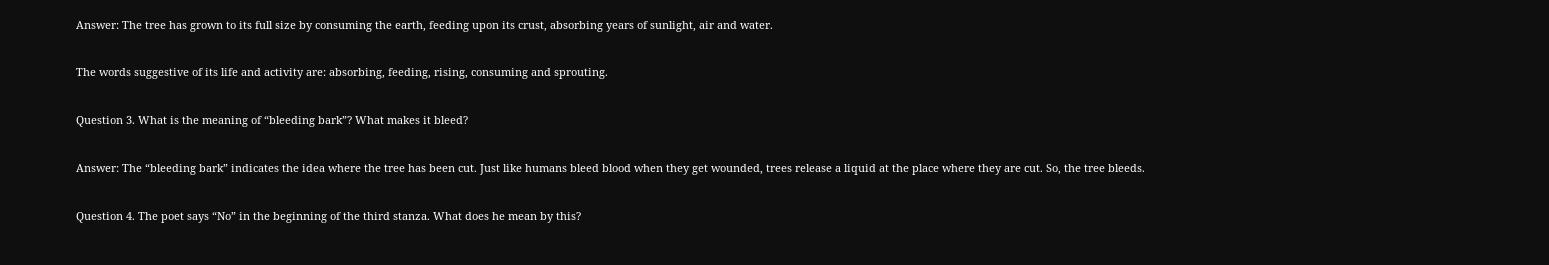Answer: The tree has grown to its full size by consuming the earth, feeding upon its crust, absorbing years of sunlight, air and water.

The words suggestive of its life and activity are: absorbing, feeding, rising, consuming and sprouting.

Question 3. What is the meaning of “bleeding bark”? What makes it bleed?

Answer: The “bleeding bark” indicates the idea where the tree has been cut. Just like humans bleed blood when they get wounded, trees release a liquid at the place where they are cut. So, the tree bleeds.

Question 4. The poet says “No” in the beginning of the third stanza. What does he mean by this?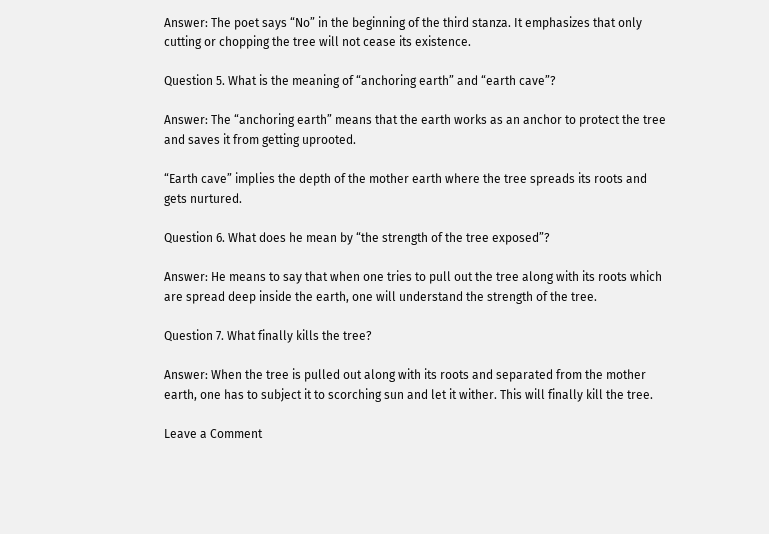Answer: The poet says “No” in the beginning of the third stanza. It emphasizes that only cutting or chopping the tree will not cease its existence.

Question 5. What is the meaning of “anchoring earth” and “earth cave”?

Answer: The “anchoring earth” means that the earth works as an anchor to protect the tree and saves it from getting uprooted.

“Earth cave” implies the depth of the mother earth where the tree spreads its roots and gets nurtured.

Question 6. What does he mean by “the strength of the tree exposed”?

Answer: He means to say that when one tries to pull out the tree along with its roots which are spread deep inside the earth, one will understand the strength of the tree.

Question 7. What finally kills the tree?

Answer: When the tree is pulled out along with its roots and separated from the mother earth, one has to subject it to scorching sun and let it wither. This will finally kill the tree.

Leave a Comment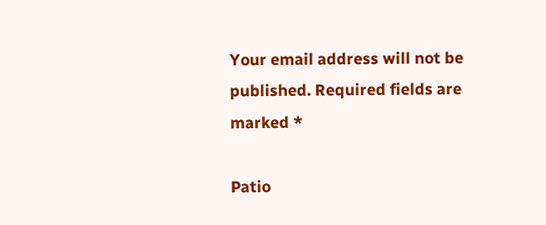Your email address will not be published. Required fields are marked *

Patio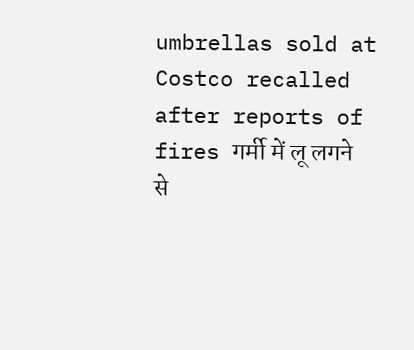umbrellas sold at Costco recalled after reports of fires गर्मी में लू लगने से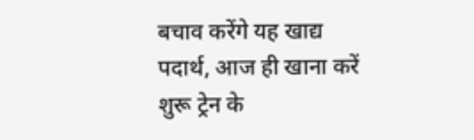बचाव करेंगे यह खाद्य पदार्थ, आज ही खाना करें शुरू ट्रेन के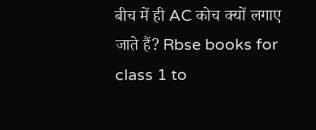बीच में ही AC कोच क्यों लगाए जाते हैं? Rbse books for class 1 to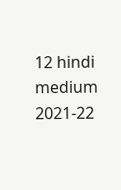12 hindi medium 2021-22